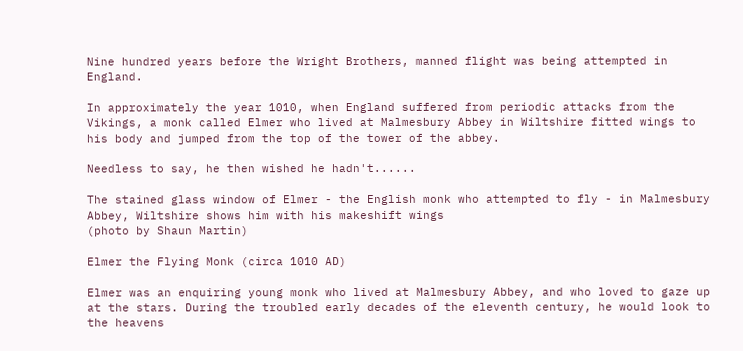Nine hundred years before the Wright Brothers, manned flight was being attempted in England.

In approximately the year 1010, when England suffered from periodic attacks from the Vikings, a monk called Elmer who lived at Malmesbury Abbey in Wiltshire fitted wings to his body and jumped from the top of the tower of the abbey.

Needless to say, he then wished he hadn't......

The stained glass window of Elmer - the English monk who attempted to fly - in Malmesbury Abbey, Wiltshire shows him with his makeshift wings
(photo by Shaun Martin)

Elmer the Flying Monk (circa 1010 AD)

Elmer was an enquiring young monk who lived at Malmesbury Abbey, and who loved to gaze up at the stars. During the troubled early decades of the eleventh century, he would look to the heavens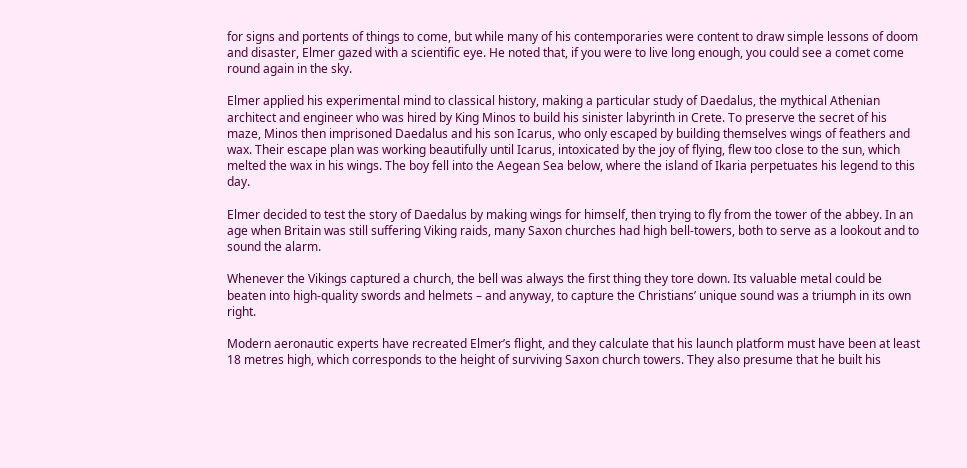for signs and portents of things to come, but while many of his contemporaries were content to draw simple lessons of doom and disaster, Elmer gazed with a scientific eye. He noted that, if you were to live long enough, you could see a comet come round again in the sky.

Elmer applied his experimental mind to classical history, making a particular study of Daedalus, the mythical Athenian architect and engineer who was hired by King Minos to build his sinister labyrinth in Crete. To preserve the secret of his maze, Minos then imprisoned Daedalus and his son Icarus, who only escaped by building themselves wings of feathers and wax. Their escape plan was working beautifully until Icarus, intoxicated by the joy of flying, flew too close to the sun, which melted the wax in his wings. The boy fell into the Aegean Sea below, where the island of Ikaria perpetuates his legend to this day.

Elmer decided to test the story of Daedalus by making wings for himself, then trying to fly from the tower of the abbey. In an age when Britain was still suffering Viking raids, many Saxon churches had high bell-towers, both to serve as a lookout and to sound the alarm.

Whenever the Vikings captured a church, the bell was always the first thing they tore down. Its valuable metal could be beaten into high-quality swords and helmets – and anyway, to capture the Christians’ unique sound was a triumph in its own right.

Modern aeronautic experts have recreated Elmer’s flight, and they calculate that his launch platform must have been at least 18 metres high, which corresponds to the height of surviving Saxon church towers. They also presume that he built his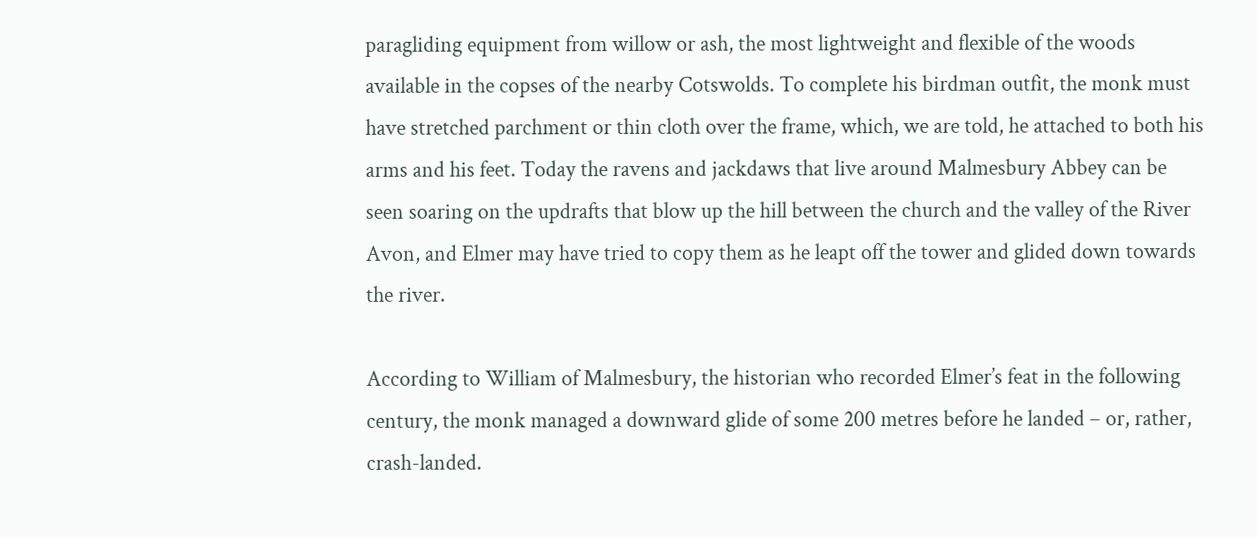paragliding equipment from willow or ash, the most lightweight and flexible of the woods available in the copses of the nearby Cotswolds. To complete his birdman outfit, the monk must have stretched parchment or thin cloth over the frame, which, we are told, he attached to both his arms and his feet. Today the ravens and jackdaws that live around Malmesbury Abbey can be seen soaring on the updrafts that blow up the hill between the church and the valley of the River Avon, and Elmer may have tried to copy them as he leapt off the tower and glided down towards the river.

According to William of Malmesbury, the historian who recorded Elmer’s feat in the following century, the monk managed a downward glide of some 200 metres before he landed – or, rather, crash-landed.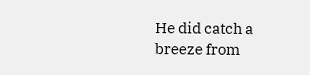He did catch a breeze from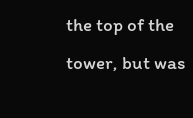the top of the tower, but was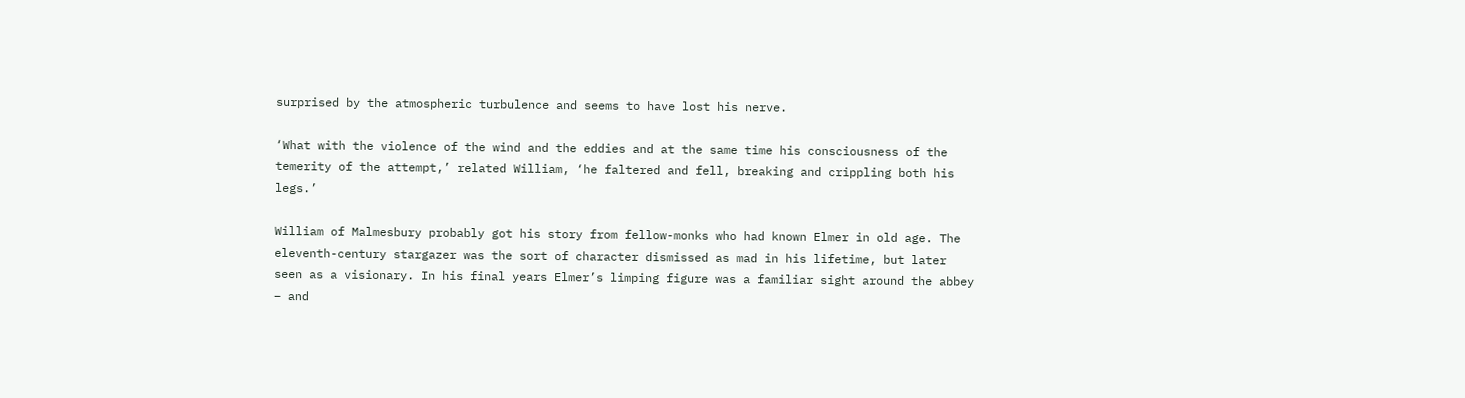surprised by the atmospheric turbulence and seems to have lost his nerve.

‘What with the violence of the wind and the eddies and at the same time his consciousness of the temerity of the attempt,’ related William, ‘he faltered and fell, breaking and crippling both his legs.’

William of Malmesbury probably got his story from fellow-monks who had known Elmer in old age. The eleventh-century stargazer was the sort of character dismissed as mad in his lifetime, but later seen as a visionary. In his final years Elmer’s limping figure was a familiar sight around the abbey – and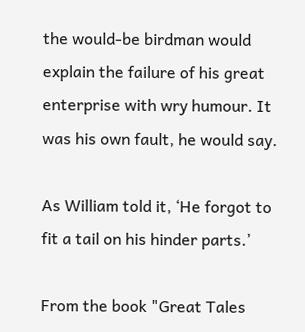the would-be birdman would explain the failure of his great enterprise with wry humour. It was his own fault, he would say.

As William told it, ‘He forgot to fit a tail on his hinder parts.’

From the book "Great Tales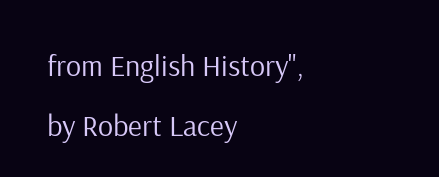from English History", by Robert Lacey